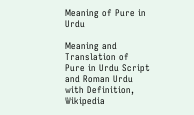Meaning of Pure in Urdu

Meaning and Translation of Pure in Urdu Script and Roman Urdu with Definition, Wikipedia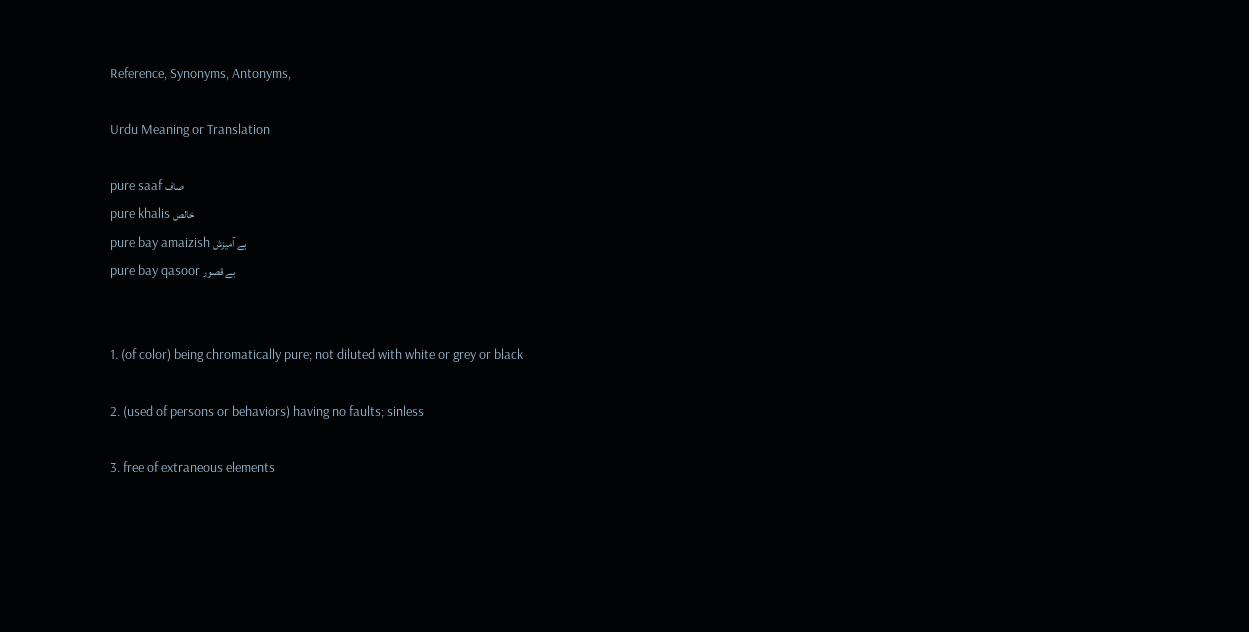Reference, Synonyms, Antonyms,

Urdu Meaning or Translation

pure saaf صاف
pure khalis خالص
pure bay amaizish بے آميزش
pure bay qasoor بے قصور


1. (of color) being chromatically pure; not diluted with white or grey or black

2. (used of persons or behaviors) having no faults; sinless

3. free of extraneous elements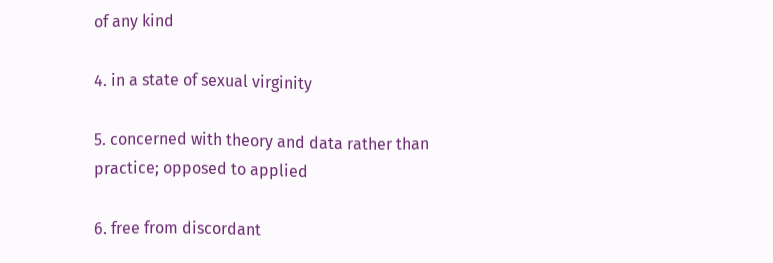of any kind

4. in a state of sexual virginity

5. concerned with theory and data rather than practice; opposed to applied

6. free from discordant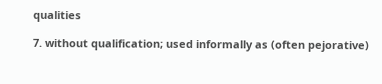qualities

7. without qualification; used informally as (often pejorative)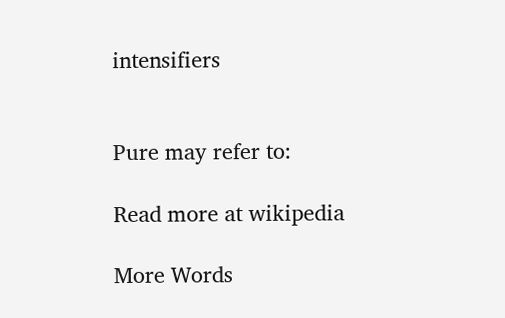intensifiers


Pure may refer to:

Read more at wikipedia

More Words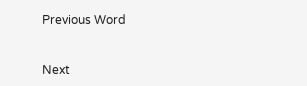Previous Word


Next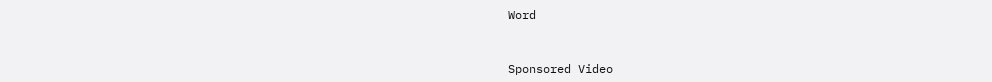Word


Sponsored Video